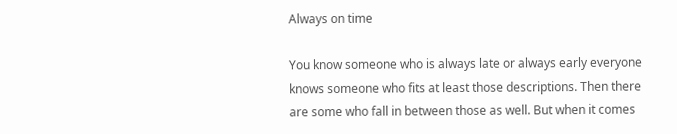Always on time

You know someone who is always late or always early everyone knows someone who fits at least those descriptions. Then there are some who fall in between those as well. But when it comes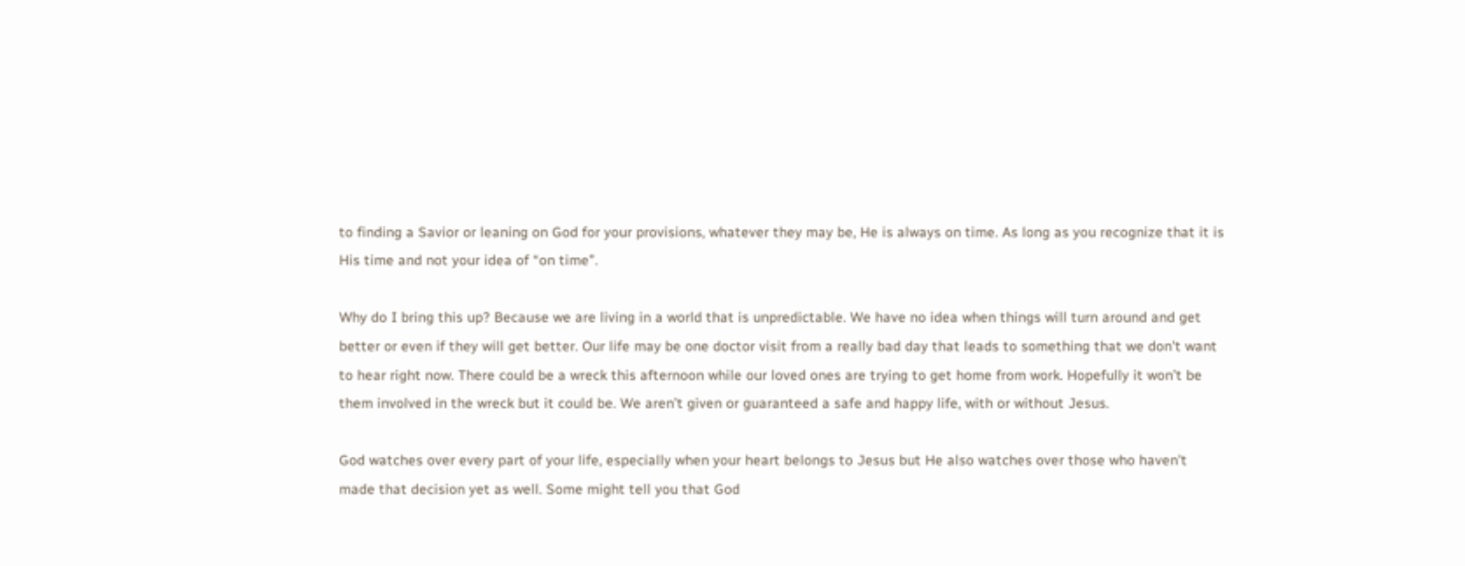to finding a Savior or leaning on God for your provisions, whatever they may be, He is always on time. As long as you recognize that it is His time and not your idea of “on time”.

Why do I bring this up? Because we are living in a world that is unpredictable. We have no idea when things will turn around and get better or even if they will get better. Our life may be one doctor visit from a really bad day that leads to something that we don’t want to hear right now. There could be a wreck this afternoon while our loved ones are trying to get home from work. Hopefully it won’t be them involved in the wreck but it could be. We aren’t given or guaranteed a safe and happy life, with or without Jesus.

God watches over every part of your life, especially when your heart belongs to Jesus but He also watches over those who haven’t made that decision yet as well. Some might tell you that God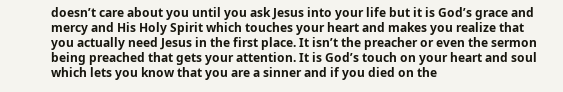doesn’t care about you until you ask Jesus into your life but it is God’s grace and mercy and His Holy Spirit which touches your heart and makes you realize that you actually need Jesus in the first place. It isn’t the preacher or even the sermon being preached that gets your attention. It is God’s touch on your heart and soul which lets you know that you are a sinner and if you died on the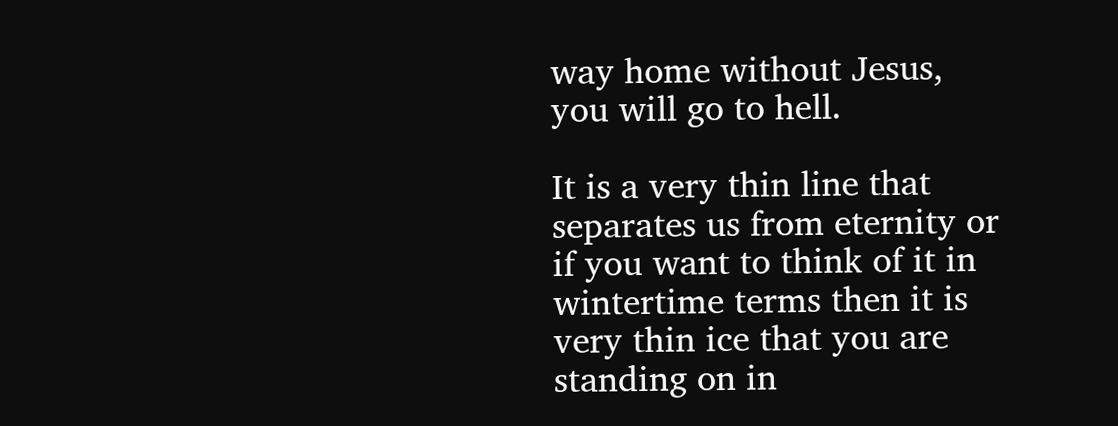way home without Jesus, you will go to hell.

It is a very thin line that separates us from eternity or if you want to think of it in wintertime terms then it is very thin ice that you are standing on in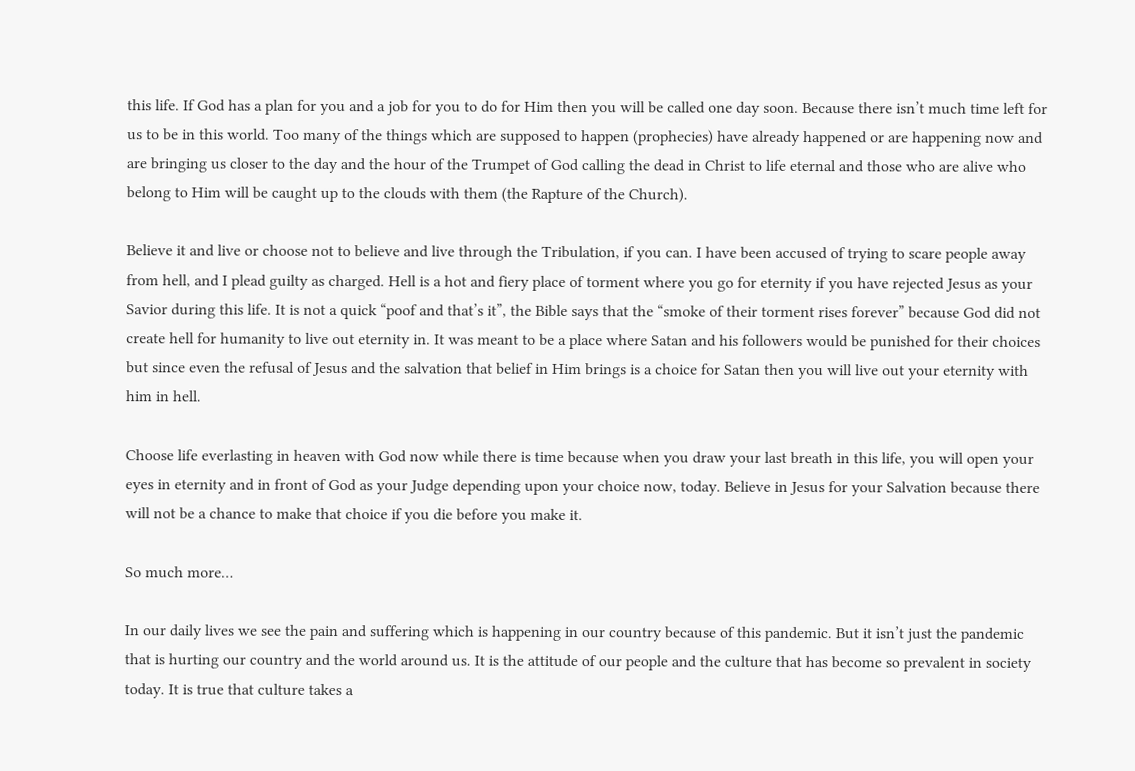this life. If God has a plan for you and a job for you to do for Him then you will be called one day soon. Because there isn’t much time left for us to be in this world. Too many of the things which are supposed to happen (prophecies) have already happened or are happening now and are bringing us closer to the day and the hour of the Trumpet of God calling the dead in Christ to life eternal and those who are alive who belong to Him will be caught up to the clouds with them (the Rapture of the Church).

Believe it and live or choose not to believe and live through the Tribulation, if you can. I have been accused of trying to scare people away from hell, and I plead guilty as charged. Hell is a hot and fiery place of torment where you go for eternity if you have rejected Jesus as your Savior during this life. It is not a quick “poof and that’s it”, the Bible says that the “smoke of their torment rises forever” because God did not create hell for humanity to live out eternity in. It was meant to be a place where Satan and his followers would be punished for their choices but since even the refusal of Jesus and the salvation that belief in Him brings is a choice for Satan then you will live out your eternity with him in hell.

Choose life everlasting in heaven with God now while there is time because when you draw your last breath in this life, you will open your eyes in eternity and in front of God as your Judge depending upon your choice now, today. Believe in Jesus for your Salvation because there will not be a chance to make that choice if you die before you make it.

So much more…

In our daily lives we see the pain and suffering which is happening in our country because of this pandemic. But it isn’t just the pandemic that is hurting our country and the world around us. It is the attitude of our people and the culture that has become so prevalent in society today. It is true that culture takes a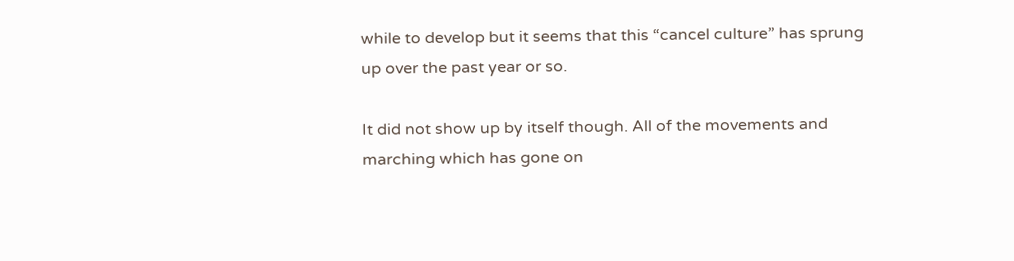while to develop but it seems that this “cancel culture” has sprung up over the past year or so.

It did not show up by itself though. All of the movements and marching which has gone on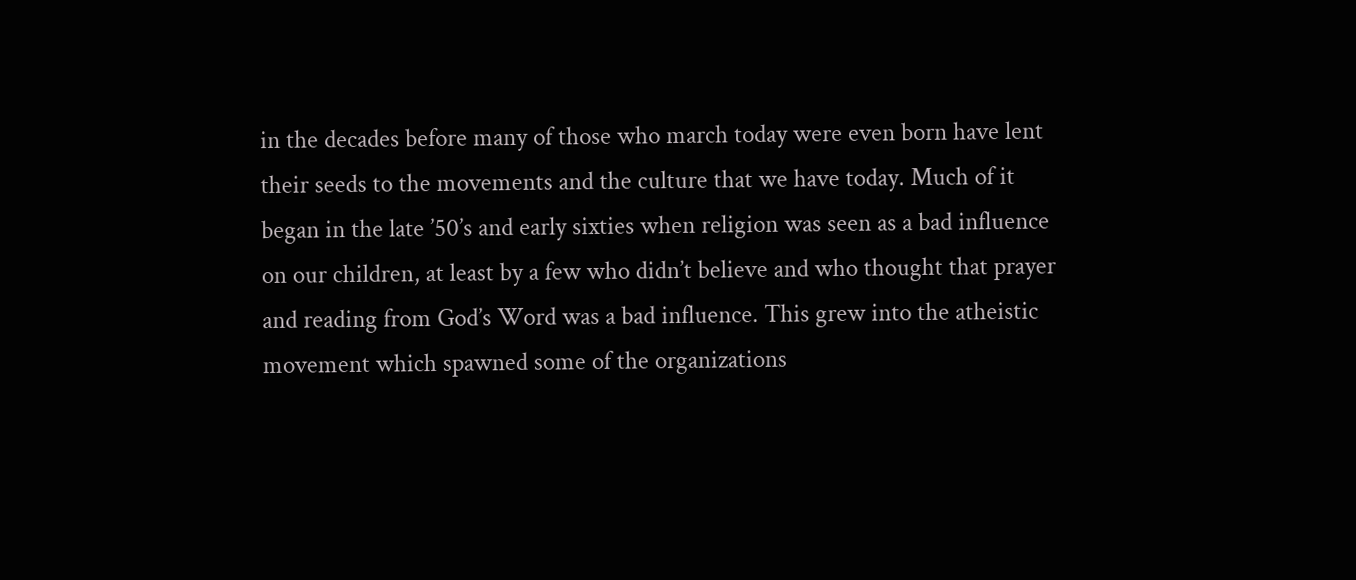in the decades before many of those who march today were even born have lent their seeds to the movements and the culture that we have today. Much of it began in the late ’50’s and early sixties when religion was seen as a bad influence on our children, at least by a few who didn’t believe and who thought that prayer and reading from God’s Word was a bad influence. This grew into the atheistic movement which spawned some of the organizations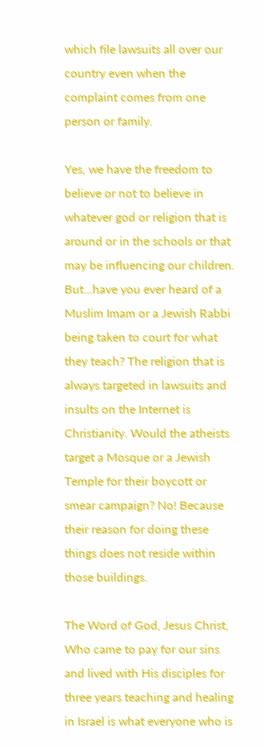which file lawsuits all over our country even when the complaint comes from one person or family.

Yes, we have the freedom to believe or not to believe in whatever god or religion that is around or in the schools or that may be influencing our children. But…have you ever heard of a Muslim Imam or a Jewish Rabbi being taken to court for what they teach? The religion that is always targeted in lawsuits and insults on the Internet is Christianity. Would the atheists target a Mosque or a Jewish Temple for their boycott or smear campaign? No! Because their reason for doing these things does not reside within those buildings.

The Word of God, Jesus Christ, Who came to pay for our sins and lived with His disciples for three years teaching and healing in Israel is what everyone who is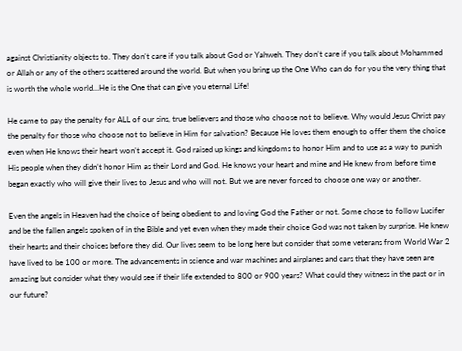against Christianity objects to. They don’t care if you talk about God or Yahweh. They don’t care if you talk about Mohammed or Allah or any of the others scattered around the world. But when you bring up the One Who can do for you the very thing that is worth the whole world…He is the One that can give you eternal Life!

He came to pay the penalty for ALL of our sins, true believers and those who choose not to believe. Why would Jesus Christ pay the penalty for those who choose not to believe in Him for salvation? Because He loves them enough to offer them the choice even when He knows their heart won’t accept it. God raised up kings and kingdoms to honor Him and to use as a way to punish His people when they didn’t honor Him as their Lord and God. He knows your heart and mine and He knew from before time began exactly who will give their lives to Jesus and who will not. But we are never forced to choose one way or another.

Even the angels in Heaven had the choice of being obedient to and loving God the Father or not. Some chose to follow Lucifer and be the fallen angels spoken of in the Bible and yet even when they made their choice God was not taken by surprise. He knew their hearts and their choices before they did. Our lives seem to be long here but consider that some veterans from World War 2 have lived to be 100 or more. The advancements in science and war machines and airplanes and cars that they have seen are amazing but consider what they would see if their life extended to 800 or 900 years? What could they witness in the past or in our future?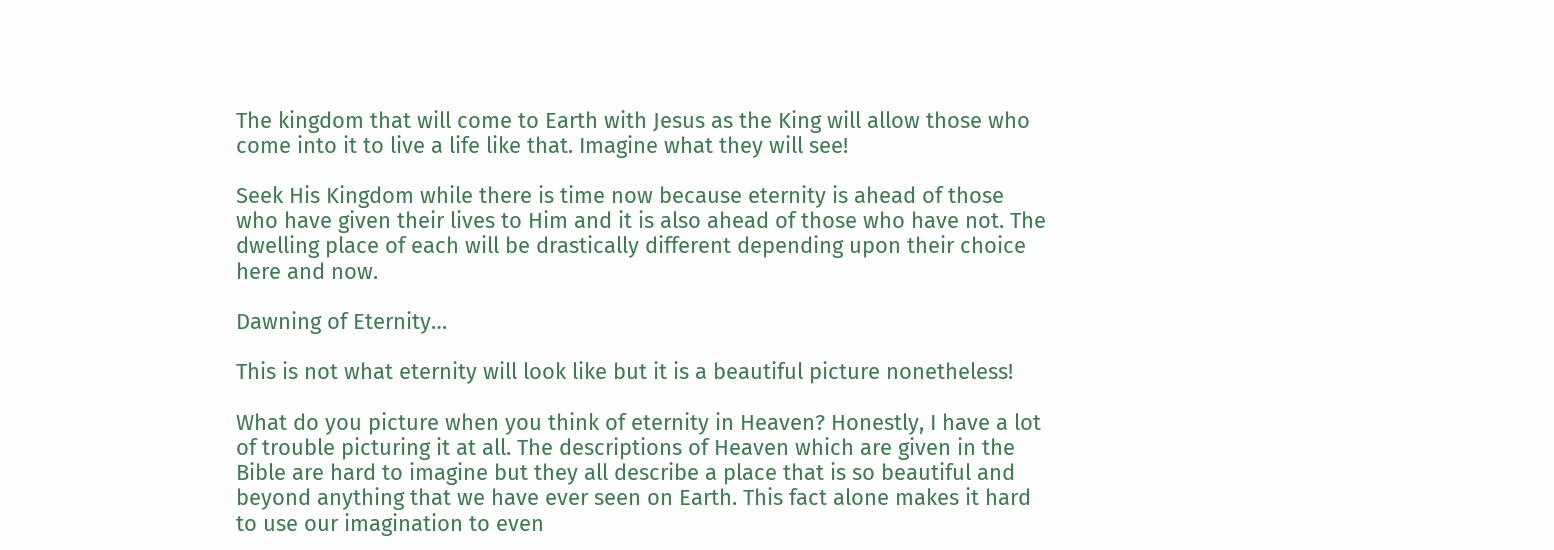The kingdom that will come to Earth with Jesus as the King will allow those who come into it to live a life like that. Imagine what they will see!

Seek His Kingdom while there is time now because eternity is ahead of those who have given their lives to Him and it is also ahead of those who have not. The dwelling place of each will be drastically different depending upon their choice here and now.

Dawning of Eternity…

This is not what eternity will look like but it is a beautiful picture nonetheless!

What do you picture when you think of eternity in Heaven? Honestly, I have a lot of trouble picturing it at all. The descriptions of Heaven which are given in the Bible are hard to imagine but they all describe a place that is so beautiful and beyond anything that we have ever seen on Earth. This fact alone makes it hard to use our imagination to even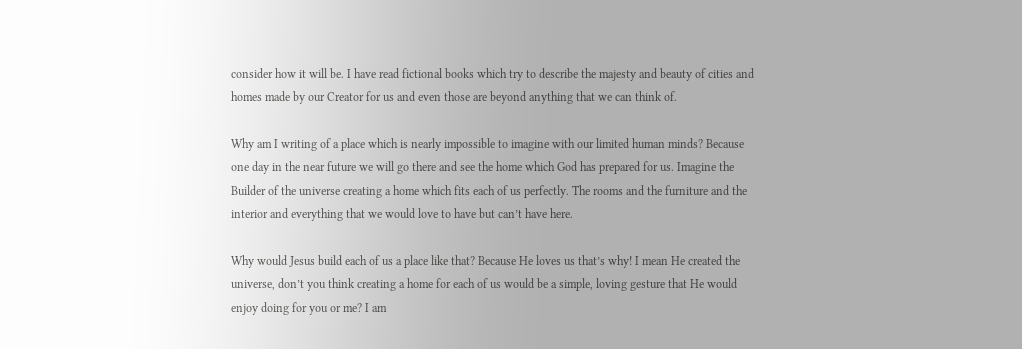consider how it will be. I have read fictional books which try to describe the majesty and beauty of cities and homes made by our Creator for us and even those are beyond anything that we can think of.

Why am I writing of a place which is nearly impossible to imagine with our limited human minds? Because one day in the near future we will go there and see the home which God has prepared for us. Imagine the Builder of the universe creating a home which fits each of us perfectly. The rooms and the furniture and the interior and everything that we would love to have but can’t have here.

Why would Jesus build each of us a place like that? Because He loves us that’s why! I mean He created the universe, don’t you think creating a home for each of us would be a simple, loving gesture that He would enjoy doing for you or me? I am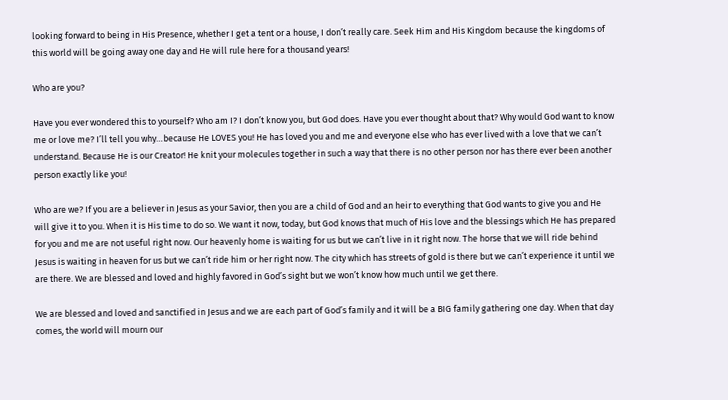looking forward to being in His Presence, whether I get a tent or a house, I don’t really care. Seek Him and His Kingdom because the kingdoms of this world will be going away one day and He will rule here for a thousand years!

Who are you?

Have you ever wondered this to yourself? Who am I? I don’t know you, but God does. Have you ever thought about that? Why would God want to know me or love me? I’ll tell you why…because He LOVES you! He has loved you and me and everyone else who has ever lived with a love that we can’t understand. Because He is our Creator! He knit your molecules together in such a way that there is no other person nor has there ever been another person exactly like you!

Who are we? If you are a believer in Jesus as your Savior, then you are a child of God and an heir to everything that God wants to give you and He will give it to you. When it is His time to do so. We want it now, today, but God knows that much of His love and the blessings which He has prepared for you and me are not useful right now. Our heavenly home is waiting for us but we can’t live in it right now. The horse that we will ride behind Jesus is waiting in heaven for us but we can’t ride him or her right now. The city which has streets of gold is there but we can’t experience it until we are there. We are blessed and loved and highly favored in God’s sight but we won’t know how much until we get there.

We are blessed and loved and sanctified in Jesus and we are each part of God’s family and it will be a BIG family gathering one day. When that day comes, the world will mourn our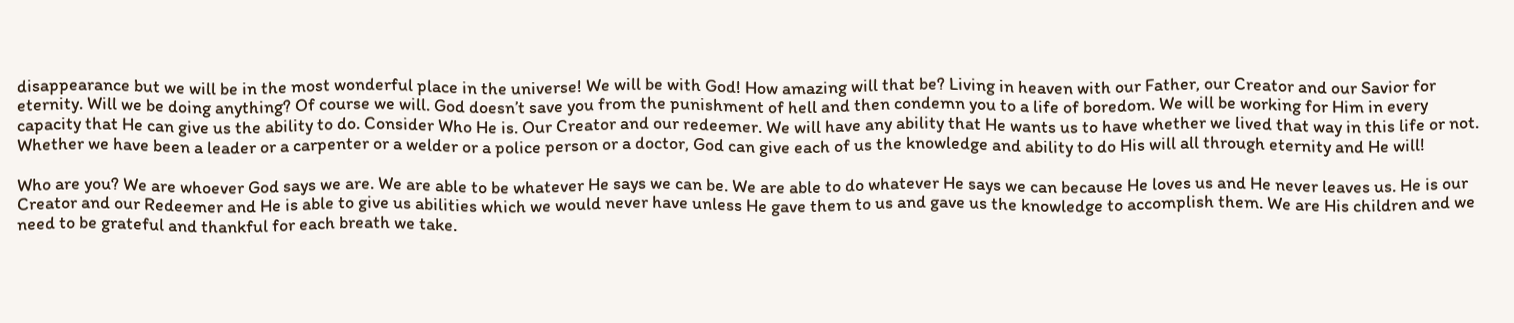disappearance but we will be in the most wonderful place in the universe! We will be with God! How amazing will that be? Living in heaven with our Father, our Creator and our Savior for eternity. Will we be doing anything? Of course we will. God doesn’t save you from the punishment of hell and then condemn you to a life of boredom. We will be working for Him in every capacity that He can give us the ability to do. Consider Who He is. Our Creator and our redeemer. We will have any ability that He wants us to have whether we lived that way in this life or not. Whether we have been a leader or a carpenter or a welder or a police person or a doctor, God can give each of us the knowledge and ability to do His will all through eternity and He will!

Who are you? We are whoever God says we are. We are able to be whatever He says we can be. We are able to do whatever He says we can because He loves us and He never leaves us. He is our Creator and our Redeemer and He is able to give us abilities which we would never have unless He gave them to us and gave us the knowledge to accomplish them. We are His children and we need to be grateful and thankful for each breath we take.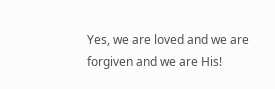Yes, we are loved and we are forgiven and we are His!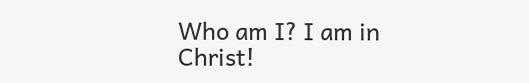Who am I? I am in Christ!